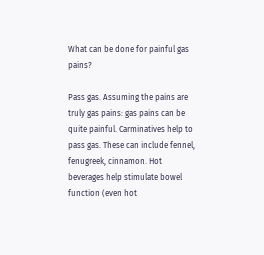What can be done for painful gas pains?

Pass gas. Assuming the pains are truly gas pains: gas pains can be quite painful. Carminatives help to pass gas. These can include fennel, fenugreek, cinnamon. Hot beverages help stimulate bowel function (even hot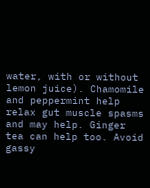water, with or without lemon juice). Chamomile and peppermint help relax gut muscle spasms and may help. Ginger tea can help too. Avoid gassy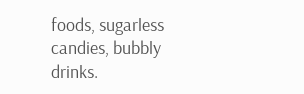foods, sugarless candies, bubbly drinks.